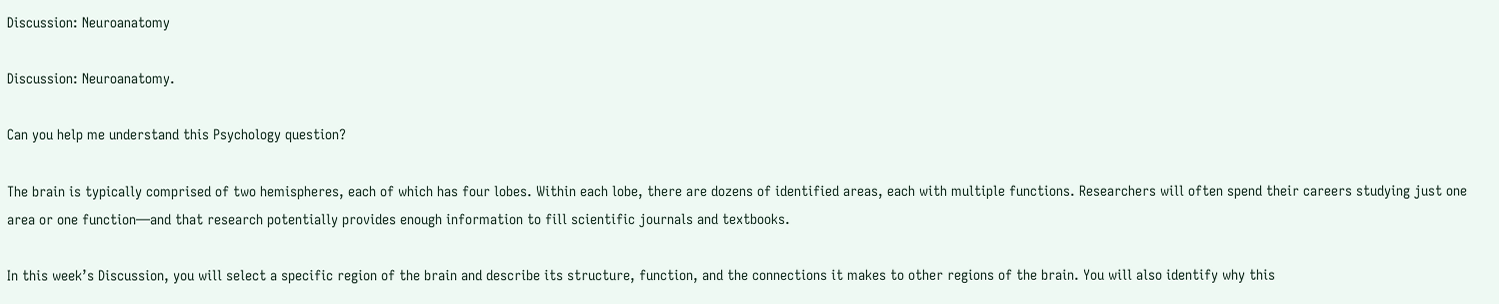Discussion: Neuroanatomy

Discussion: Neuroanatomy.

Can you help me understand this Psychology question?

The brain is typically comprised of two hemispheres, each of which has four lobes. Within each lobe, there are dozens of identified areas, each with multiple functions. Researchers will often spend their careers studying just one area or one function—and that research potentially provides enough information to fill scientific journals and textbooks.

In this week’s Discussion, you will select a specific region of the brain and describe its structure, function, and the connections it makes to other regions of the brain. You will also identify why this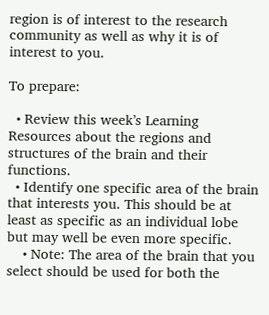region is of interest to the research community as well as why it is of interest to you.

To prepare:

  • Review this week’s Learning Resources about the regions and structures of the brain and their functions.
  • Identify one specific area of the brain that interests you. This should be at least as specific as an individual lobe but may well be even more specific.
    • Note: The area of the brain that you select should be used for both the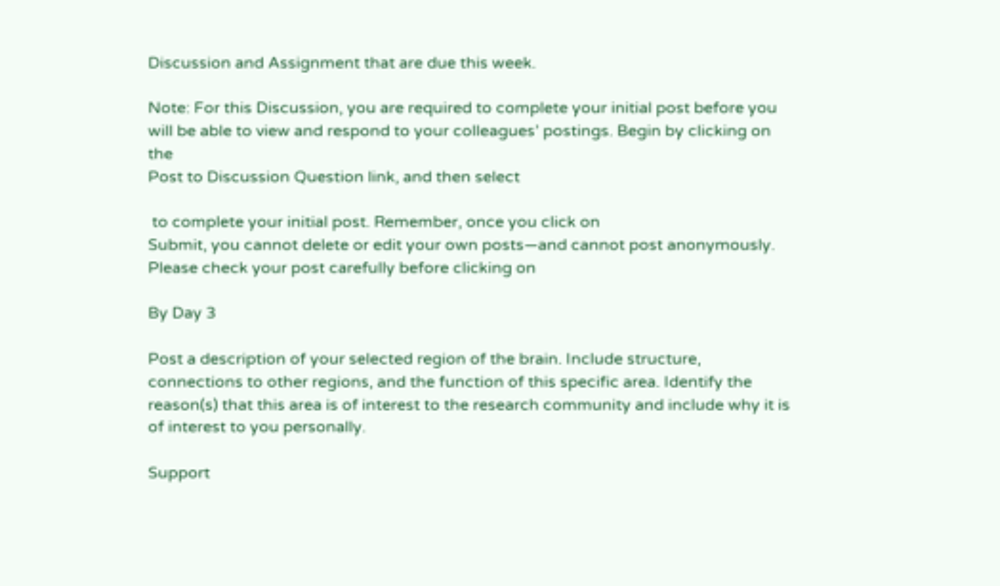Discussion and Assignment that are due this week.

Note: For this Discussion, you are required to complete your initial post before you will be able to view and respond to your colleagues’ postings. Begin by clicking on the
Post to Discussion Question link, and then select

 to complete your initial post. Remember, once you click on
Submit, you cannot delete or edit your own posts—and cannot post anonymously. Please check your post carefully before clicking on

By Day 3

Post a description of your selected region of the brain. Include structure, connections to other regions, and the function of this specific area. Identify the reason(s) that this area is of interest to the research community and include why it is of interest to you personally.

Support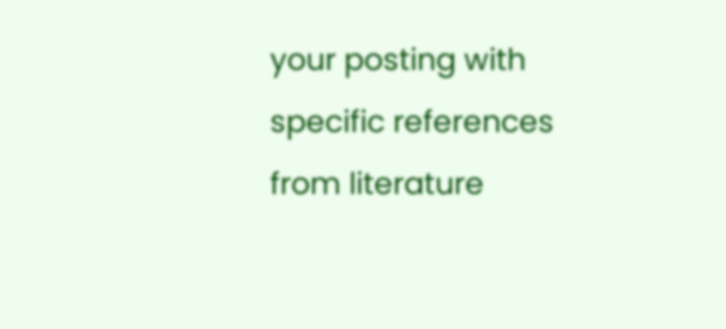your posting with specific references from literature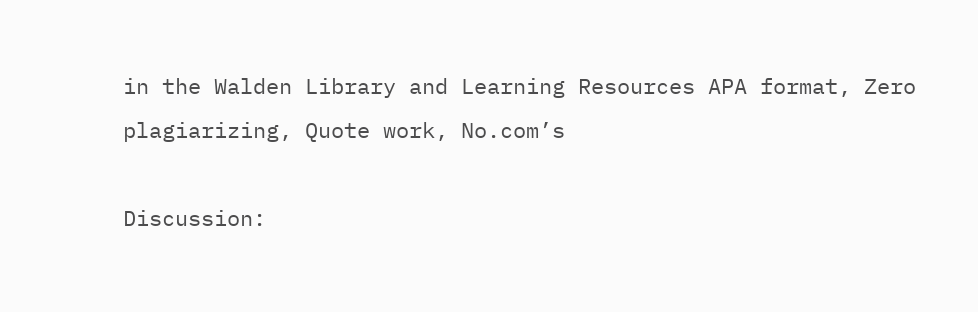in the Walden Library and Learning Resources APA format, Zero plagiarizing, Quote work, No.com’s

Discussion: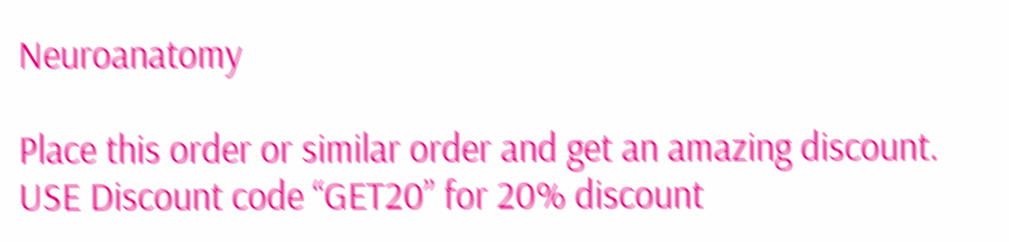Neuroanatomy

Place this order or similar order and get an amazing discount. USE Discount code “GET20” for 20% discount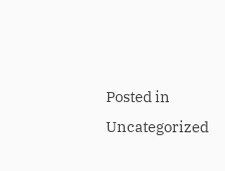Posted in Uncategorized